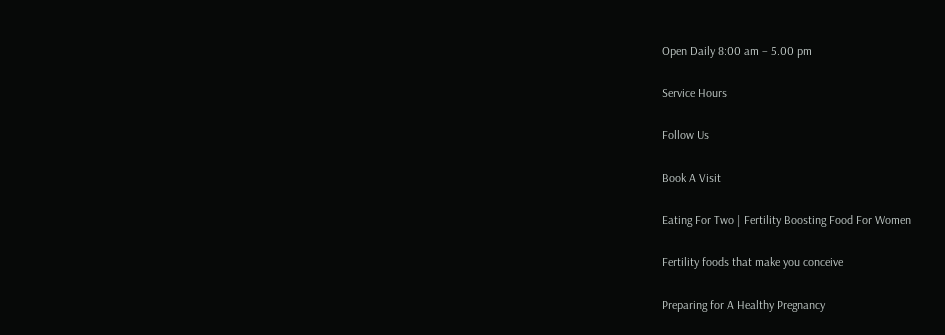Open Daily 8:00 am – 5.00 pm

Service Hours

Follow Us

Book A Visit

Eating For Two | Fertility Boosting Food For Women

Fertility foods that make you conceive

Preparing for A Healthy Pregnancy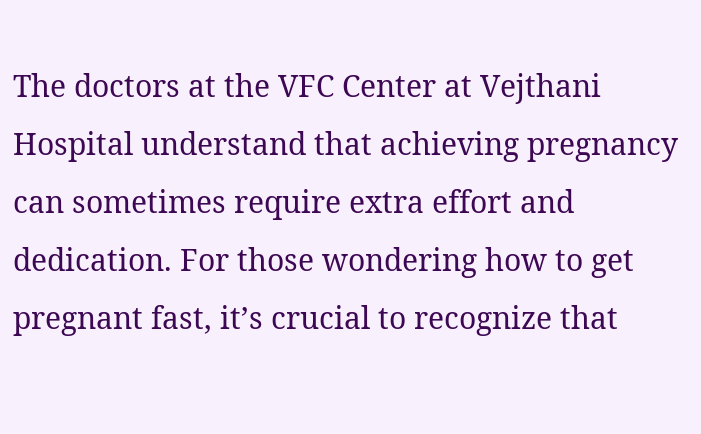The doctors at the VFC Center at Vejthani Hospital understand that achieving pregnancy can sometimes require extra effort and dedication. For those wondering how to get pregnant fast, it’s crucial to recognize that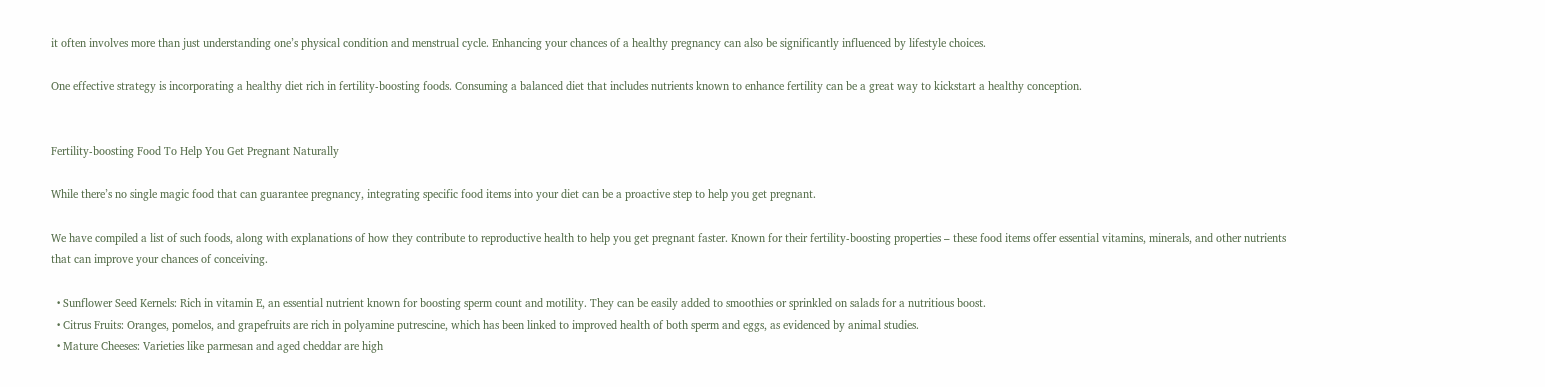it often involves more than just understanding one’s physical condition and menstrual cycle. Enhancing your chances of a healthy pregnancy can also be significantly influenced by lifestyle choices.

One effective strategy is incorporating a healthy diet rich in fertility-boosting foods. Consuming a balanced diet that includes nutrients known to enhance fertility can be a great way to kickstart a healthy conception.


Fertility-boosting Food To Help You Get Pregnant Naturally

While there’s no single magic food that can guarantee pregnancy, integrating specific food items into your diet can be a proactive step to help you get pregnant.

We have compiled a list of such foods, along with explanations of how they contribute to reproductive health to help you get pregnant faster. Known for their fertility-boosting properties – these food items offer essential vitamins, minerals, and other nutrients that can improve your chances of conceiving.

  • Sunflower Seed Kernels: Rich in vitamin E, an essential nutrient known for boosting sperm count and motility. They can be easily added to smoothies or sprinkled on salads for a nutritious boost.
  • Citrus Fruits: Oranges, pomelos, and grapefruits are rich in polyamine putrescine, which has been linked to improved health of both sperm and eggs, as evidenced by animal studies.
  • Mature Cheeses: Varieties like parmesan and aged cheddar are high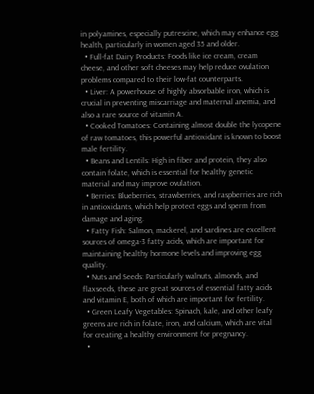in polyamines, especially putrescine, which may enhance egg health, particularly in women aged 35 and older.
  • Full-fat Dairy Products: Foods like ice cream, cream cheese, and other soft cheeses may help reduce ovulation problems compared to their low-fat counterparts.
  • Liver: A powerhouse of highly absorbable iron, which is crucial in preventing miscarriage and maternal anemia, and also a rare source of vitamin A.
  • Cooked Tomatoes: Containing almost double the lycopene of raw tomatoes, this powerful antioxidant is known to boost male fertility.
  • Beans and Lentils: High in fiber and protein, they also contain folate, which is essential for healthy genetic material and may improve ovulation.
  • Berries: Blueberries, strawberries, and raspberries are rich in antioxidants, which help protect eggs and sperm from damage and aging.
  • Fatty Fish: Salmon, mackerel, and sardines are excellent sources of omega-3 fatty acids, which are important for maintaining healthy hormone levels and improving egg quality.
  • Nuts and Seeds: Particularly walnuts, almonds, and flaxseeds, these are great sources of essential fatty acids and vitamin E, both of which are important for fertility.
  • Green Leafy Vegetables: Spinach, kale, and other leafy greens are rich in folate, iron, and calcium, which are vital for creating a healthy environment for pregnancy.
  •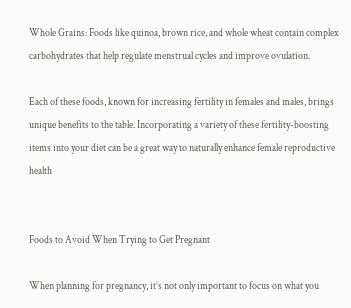Whole Grains: Foods like quinoa, brown rice, and whole wheat contain complex carbohydrates that help regulate menstrual cycles and improve ovulation.

Each of these foods, known for increasing fertility in females and males, brings unique benefits to the table. Incorporating a variety of these fertility-boosting items into your diet can be a great way to naturally enhance female reproductive health


Foods to Avoid When Trying to Get Pregnant

When planning for pregnancy, it’s not only important to focus on what you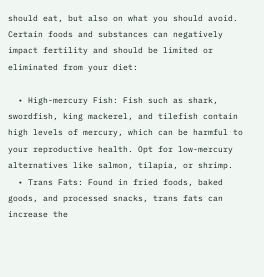should eat, but also on what you should avoid. Certain foods and substances can negatively impact fertility and should be limited or eliminated from your diet:

  • High-mercury Fish: Fish such as shark, swordfish, king mackerel, and tilefish contain high levels of mercury, which can be harmful to your reproductive health. Opt for low-mercury alternatives like salmon, tilapia, or shrimp.
  • Trans Fats: Found in fried foods, baked goods, and processed snacks, trans fats can increase the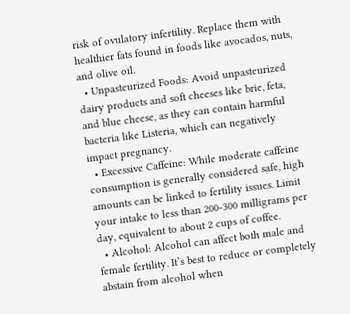risk of ovulatory infertility. Replace them with healthier fats found in foods like avocados, nuts, and olive oil.
  • Unpasteurized Foods: Avoid unpasteurized dairy products and soft cheeses like brie, feta, and blue cheese, as they can contain harmful bacteria like Listeria, which can negatively impact pregnancy.
  • Excessive Caffeine: While moderate caffeine consumption is generally considered safe, high amounts can be linked to fertility issues. Limit your intake to less than 200-300 milligrams per day, equivalent to about 2 cups of coffee.
  • Alcohol: Alcohol can affect both male and female fertility. It’s best to reduce or completely abstain from alcohol when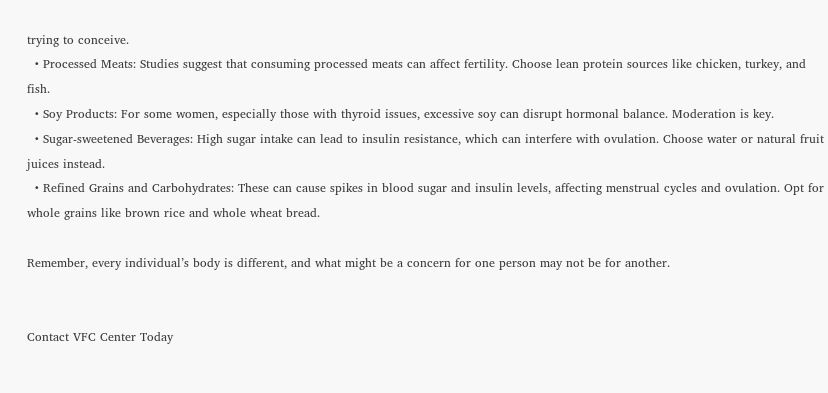trying to conceive.
  • Processed Meats: Studies suggest that consuming processed meats can affect fertility. Choose lean protein sources like chicken, turkey, and fish.
  • Soy Products: For some women, especially those with thyroid issues, excessive soy can disrupt hormonal balance. Moderation is key.
  • Sugar-sweetened Beverages: High sugar intake can lead to insulin resistance, which can interfere with ovulation. Choose water or natural fruit juices instead.
  • Refined Grains and Carbohydrates: These can cause spikes in blood sugar and insulin levels, affecting menstrual cycles and ovulation. Opt for whole grains like brown rice and whole wheat bread.

Remember, every individual’s body is different, and what might be a concern for one person may not be for another.


Contact VFC Center Today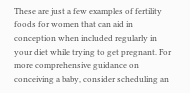These are just a few examples of fertility foods for women that can aid in conception when included regularly in your diet while trying to get pregnant. For more comprehensive guidance on conceiving a baby, consider scheduling an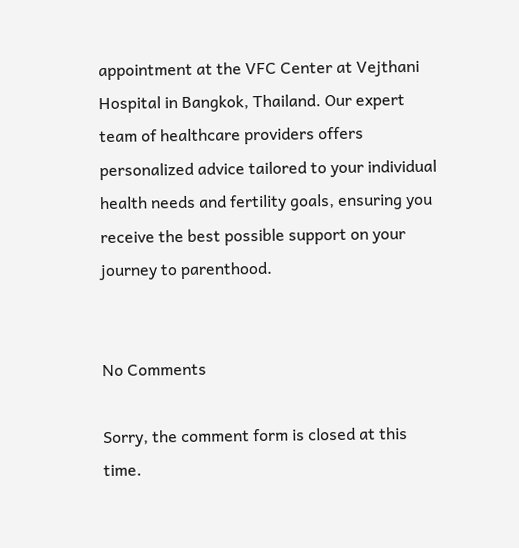appointment at the VFC Center at Vejthani Hospital in Bangkok, Thailand. Our expert team of healthcare providers offers personalized advice tailored to your individual health needs and fertility goals, ensuring you receive the best possible support on your journey to parenthood.


No Comments

Sorry, the comment form is closed at this time.